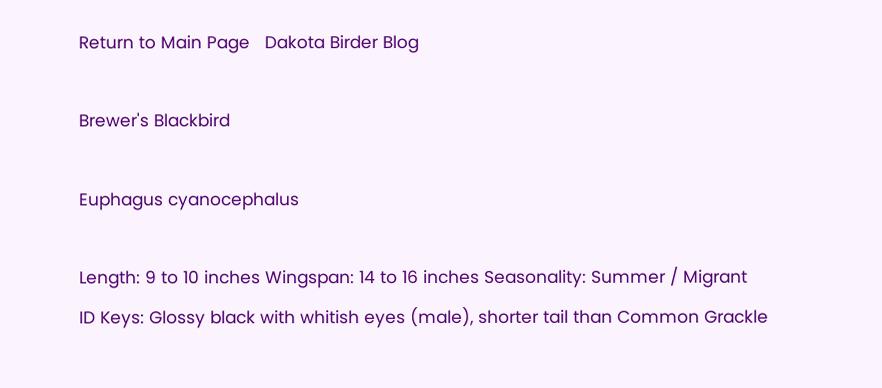Return to Main Page   Dakota Birder Blog

Brewer's Blackbird

Euphagus cyanocephalus

Length: 9 to 10 inches Wingspan: 14 to 16 inches Seasonality: Summer / Migrant
ID Keys: Glossy black with whitish eyes (male), shorter tail than Common Grackle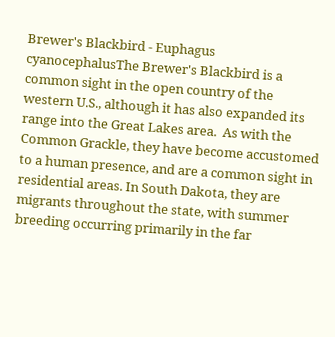Brewer's Blackbird - Euphagus cyanocephalusThe Brewer's Blackbird is a common sight in the open country of the western U.S., although it has also expanded its range into the Great Lakes area.  As with the Common Grackle, they have become accustomed to a human presence, and are a common sight in residential areas. In South Dakota, they are migrants throughout the state, with summer breeding occurring primarily in the far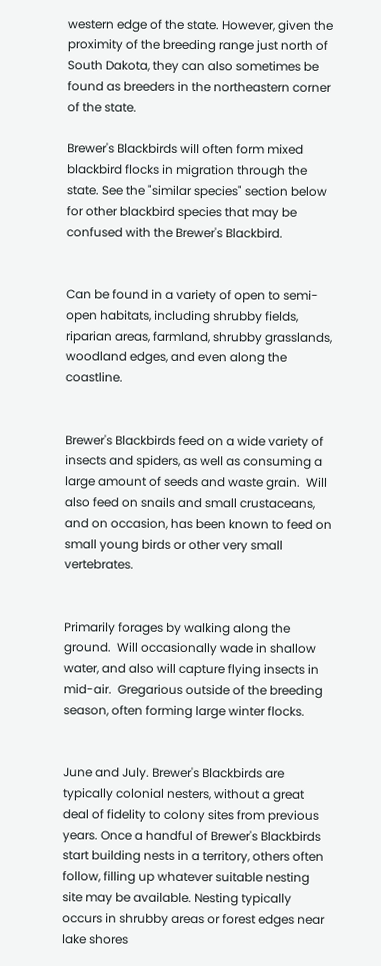western edge of the state. However, given the proximity of the breeding range just north of South Dakota, they can also sometimes be found as breeders in the northeastern corner of the state.

Brewer's Blackbirds will often form mixed blackbird flocks in migration through the state. See the "similar species" section below for other blackbird species that may be confused with the Brewer's Blackbird.


Can be found in a variety of open to semi-open habitats, including shrubby fields, riparian areas, farmland, shrubby grasslands, woodland edges, and even along the coastline.


Brewer's Blackbirds feed on a wide variety of insects and spiders, as well as consuming a large amount of seeds and waste grain.  Will also feed on snails and small crustaceans, and on occasion, has been known to feed on small young birds or other very small vertebrates.


Primarily forages by walking along the ground.  Will occasionally wade in shallow water, and also will capture flying insects in mid-air.  Gregarious outside of the breeding season, often forming large winter flocks.


June and July. Brewer's Blackbirds are typically colonial nesters, without a great deal of fidelity to colony sites from previous years. Once a handful of Brewer's Blackbirds start building nests in a territory, others often follow, filling up whatever suitable nesting site may be available. Nesting typically occurs in shrubby areas or forest edges near lake shores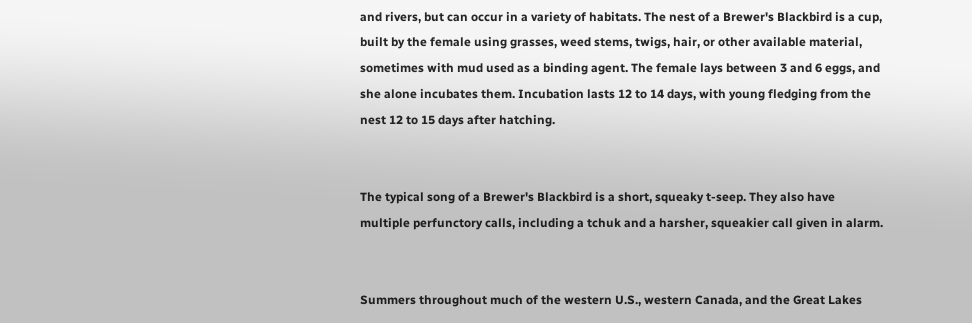and rivers, but can occur in a variety of habitats. The nest of a Brewer's Blackbird is a cup, built by the female using grasses, weed stems, twigs, hair, or other available material, sometimes with mud used as a binding agent. The female lays between 3 and 6 eggs, and she alone incubates them. Incubation lasts 12 to 14 days, with young fledging from the nest 12 to 15 days after hatching.


The typical song of a Brewer's Blackbird is a short, squeaky t-seep. They also have multiple perfunctory calls, including a tchuk and a harsher, squeakier call given in alarm.


Summers throughout much of the western U.S., western Canada, and the Great Lakes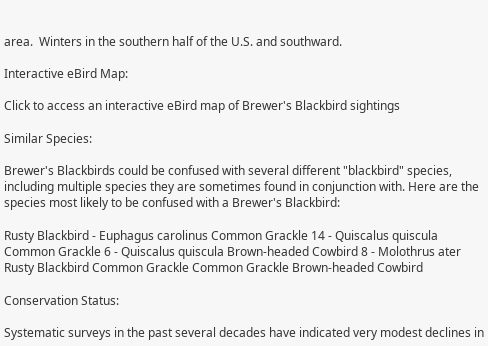area.  Winters in the southern half of the U.S. and southward.

Interactive eBird Map:

Click to access an interactive eBird map of Brewer's Blackbird sightings

Similar Species:

Brewer's Blackbirds could be confused with several different "blackbird" species, including multiple species they are sometimes found in conjunction with. Here are the species most likely to be confused with a Brewer's Blackbird:

Rusty Blackbird - Euphagus carolinus Common Grackle 14 - Quiscalus quiscula Common Grackle 6 - Quiscalus quiscula Brown-headed Cowbird 8 - Molothrus ater
Rusty Blackbird Common Grackle Common Grackle Brown-headed Cowbird

Conservation Status:

Systematic surveys in the past several decades have indicated very modest declines in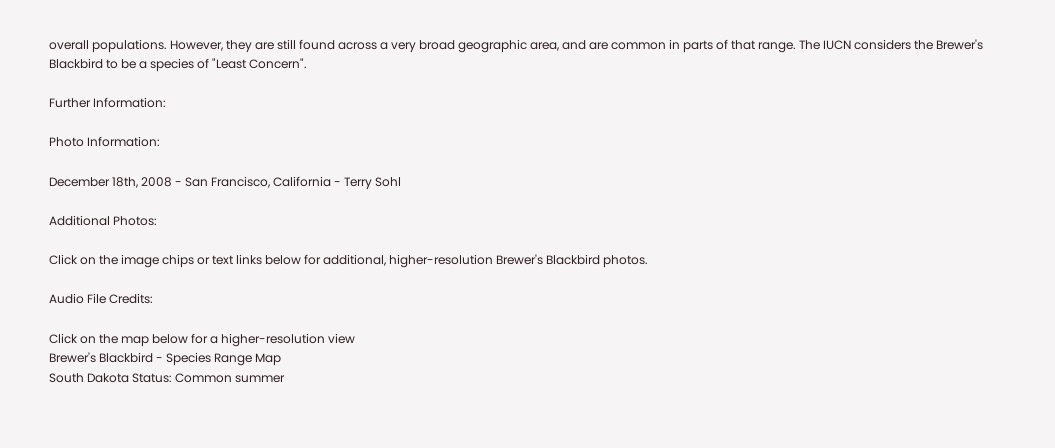overall populations. However, they are still found across a very broad geographic area, and are common in parts of that range. The IUCN considers the Brewer's Blackbird to be a species of "Least Concern".

Further Information:

Photo Information:

December 18th, 2008 - San Francisco, California - Terry Sohl

Additional Photos:

Click on the image chips or text links below for additional, higher-resolution Brewer's Blackbird photos.

Audio File Credits:

Click on the map below for a higher-resolution view
Brewer's Blackbird - Species Range Map
South Dakota Status: Common summer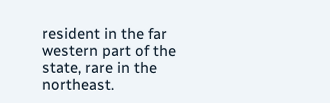resident in the far western part of the state, rare in the northeast.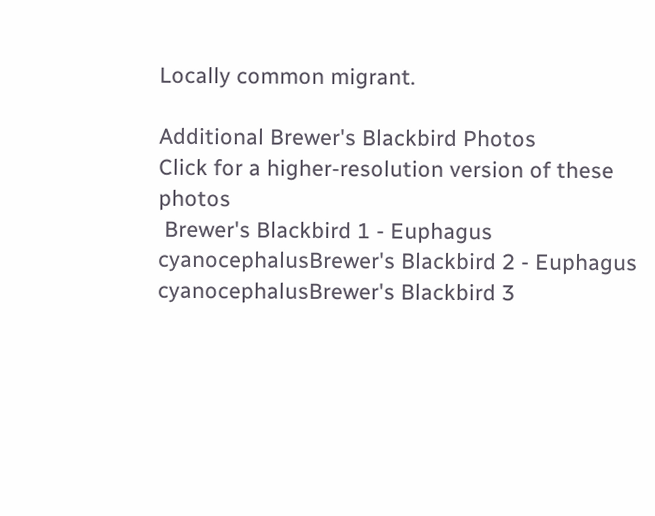Locally common migrant.

Additional Brewer's Blackbird Photos
Click for a higher-resolution version of these photos
 Brewer's Blackbird 1 - Euphagus cyanocephalusBrewer's Blackbird 2 - Euphagus cyanocephalusBrewer's Blackbird 3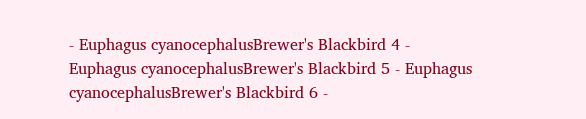- Euphagus cyanocephalusBrewer's Blackbird 4 - Euphagus cyanocephalusBrewer's Blackbird 5 - Euphagus cyanocephalusBrewer's Blackbird 6 -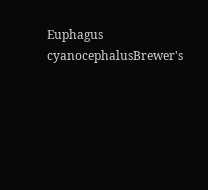Euphagus cyanocephalusBrewer's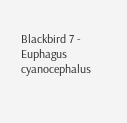Blackbird 7 - Euphagus cyanocephalus